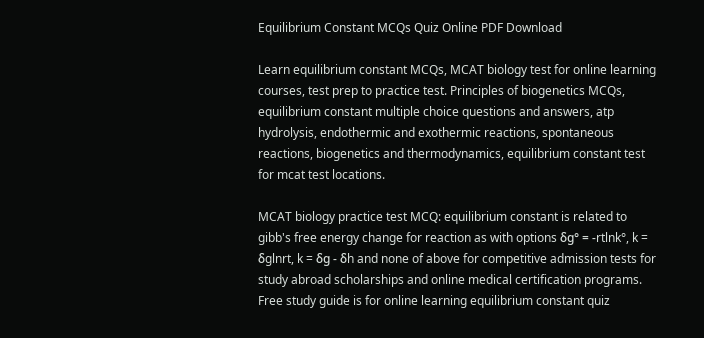Equilibrium Constant MCQs Quiz Online PDF Download

Learn equilibrium constant MCQs, MCAT biology test for online learning courses, test prep to practice test. Principles of biogenetics MCQs, equilibrium constant multiple choice questions and answers, atp hydrolysis, endothermic and exothermic reactions, spontaneous reactions, biogenetics and thermodynamics, equilibrium constant test for mcat test locations.

MCAT biology practice test MCQ: equilibrium constant is related to gibb's free energy change for reaction as with options δg° = -rtlnk°, k = δglnrt, k = δg - δh and none of above for competitive admission tests for study abroad scholarships and online medical certification programs. Free study guide is for online learning equilibrium constant quiz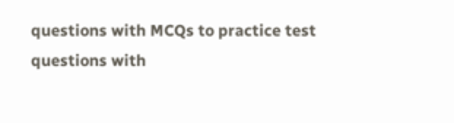questions with MCQs to practice test questions with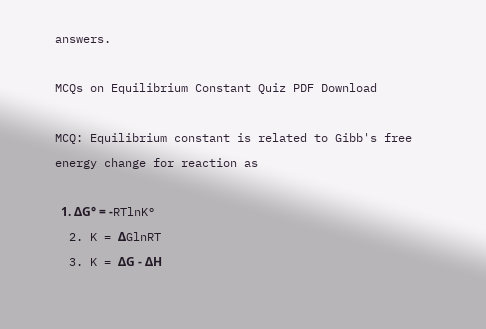answers.

MCQs on Equilibrium Constant Quiz PDF Download

MCQ: Equilibrium constant is related to Gibb's free energy change for reaction as

  1. ΔG° = -RTlnK°
  2. K = ΔGlnRT
  3. K = ΔG - ΔH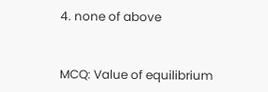4. none of above


MCQ: Value of equilibrium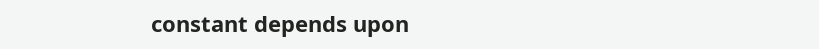constant depends upon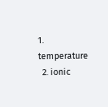1. temperature
  2. ionic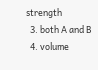strength
  3. both A and B
  4. volume